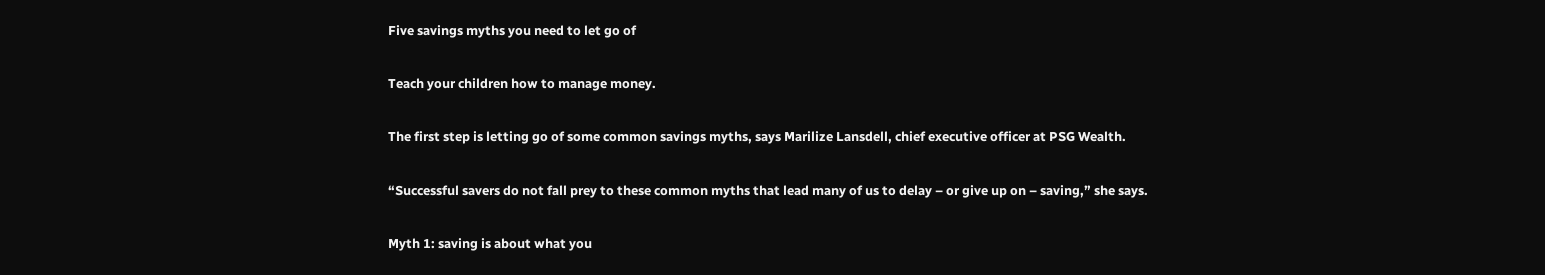Five savings myths you need to let go of

Teach your children how to manage money.

The first step is letting go of some common savings myths, says Marilize Lansdell, chief executive officer at PSG Wealth.

“Successful savers do not fall prey to these common myths that lead many of us to delay – or give up on – saving,” she says.

Myth 1: saving is about what you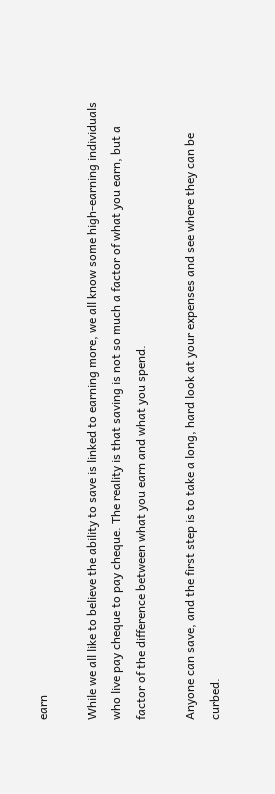earn

While we all like to believe the ability to save is linked to earning more, we all know some high-earning individuals who live pay cheque to pay cheque. The reality is that saving is not so much a factor of what you earn, but a factor of the difference between what you earn and what you spend.

Anyone can save, and the first step is to take a long, hard look at your expenses and see where they can be curbed.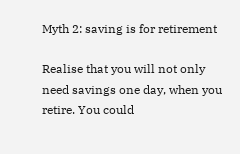Myth 2: saving is for retirement

Realise that you will not only need savings one day, when you retire. You could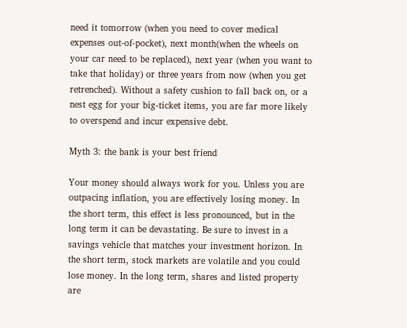need it tomorrow (when you need to cover medical expenses out-of-pocket), next month(when the wheels on your car need to be replaced), next year (when you want to take that holiday) or three years from now (when you get retrenched). Without a safety cushion to fall back on, or a nest egg for your big-ticket items, you are far more likely to overspend and incur expensive debt.

Myth 3: the bank is your best friend

Your money should always work for you. Unless you are outpacing inflation, you are effectively losing money. In the short term, this effect is less pronounced, but in the long term it can be devastating. Be sure to invest in a savings vehicle that matches your investment horizon. In the short term, stock markets are volatile and you could lose money. In the long term, shares and listed property are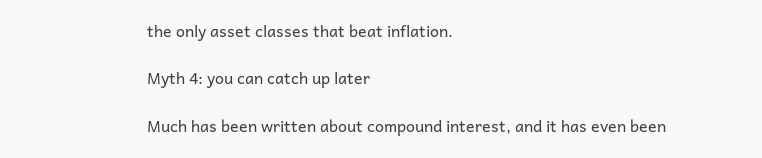the only asset classes that beat inflation.

Myth 4: you can catch up later

Much has been written about compound interest, and it has even been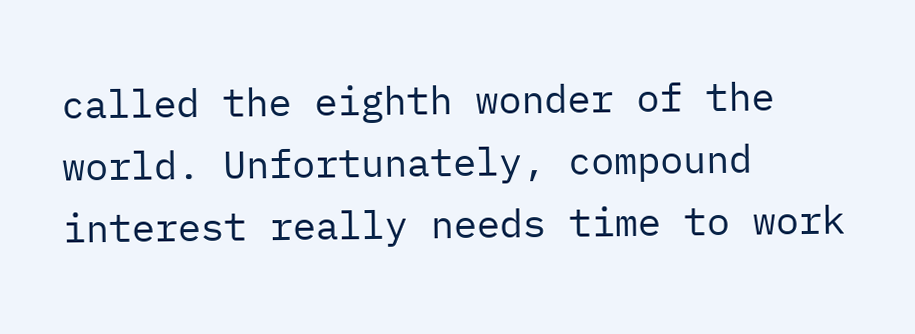called the eighth wonder of the world. Unfortunately, compound interest really needs time to work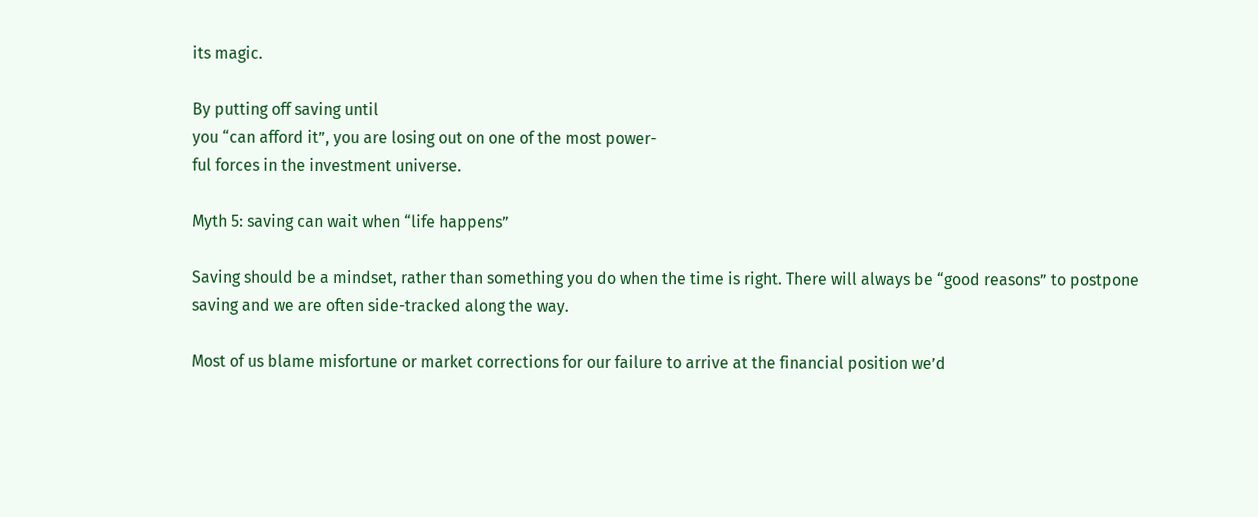its magic.

By putting off saving until
you “can afford it”, you are losing out on one of the most power-
ful forces in the investment universe.

Myth 5: saving can wait when “life happens”

Saving should be a mindset, rather than something you do when the time is right. There will always be “good reasons” to postpone saving and we are often side-tracked along the way.

Most of us blame misfortune or market corrections for our failure to arrive at the financial position we’d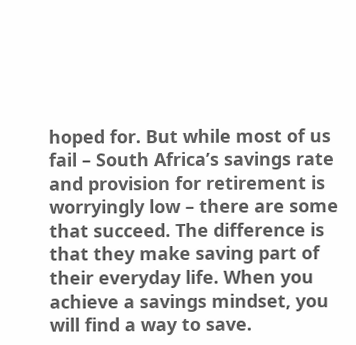hoped for. But while most of us fail – South Africa’s savings rate and provision for retirement is worryingly low – there are some that succeed. The difference is that they make saving part of their everyday life. When you achieve a savings mindset, you will find a way to save.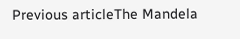Previous articleThe Mandela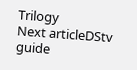Trilogy
Next articleDStv guide